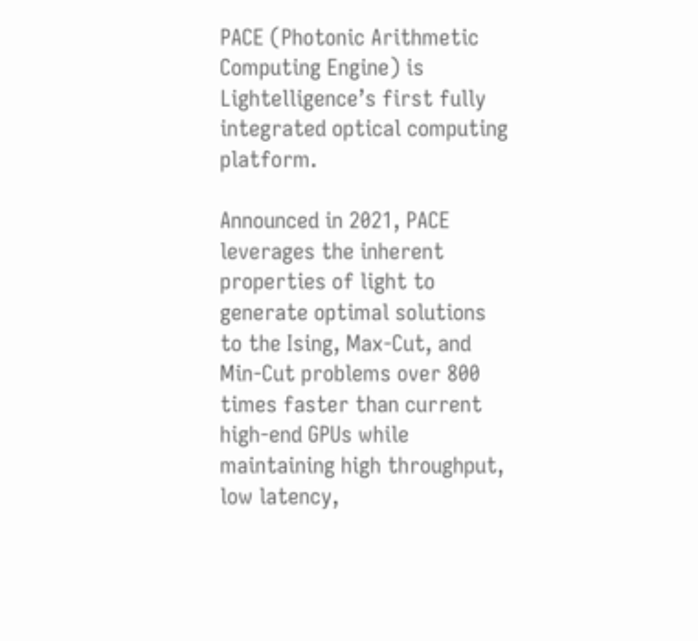PACE (Photonic Arithmetic Computing Engine) is Lightelligence’s first fully integrated optical computing platform.

Announced in 2021, PACE leverages the inherent properties of light to generate optimal solutions to the Ising, Max-Cut, and Min-Cut problems over 800 times faster than current high-end GPUs while maintaining high throughput, low latency,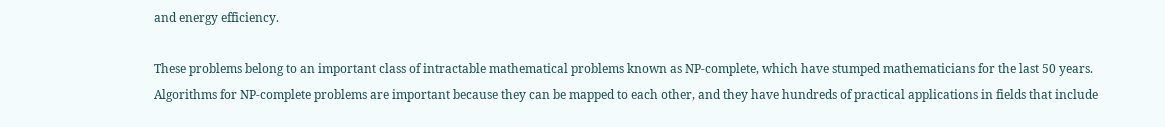and energy efficiency.

These problems belong to an important class of intractable mathematical problems known as NP-complete, which have stumped mathematicians for the last 50 years. Algorithms for NP-complete problems are important because they can be mapped to each other, and they have hundreds of practical applications in fields that include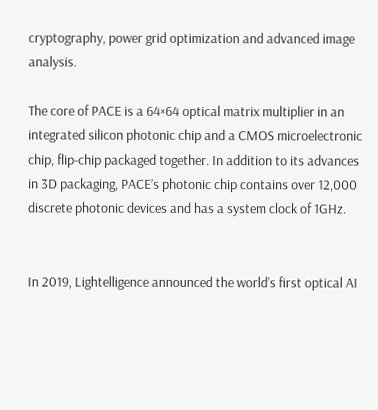cryptography, power grid optimization and advanced image analysis.

The core of PACE is a 64×64 optical matrix multiplier in an integrated silicon photonic chip and a CMOS microelectronic chip, flip-chip packaged together. In addition to its advances in 3D packaging, PACE’s photonic chip contains over 12,000 discrete photonic devices and has a system clock of 1GHz.


In 2019, Lightelligence announced the world’s first optical AI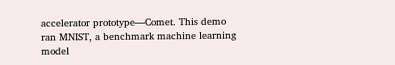accelerator prototype—Comet. This demo ran MNIST, a benchmark machine learning model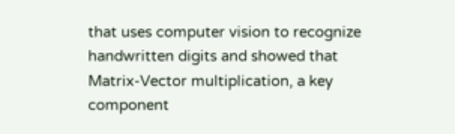that uses computer vision to recognize handwritten digits and showed that Matrix-Vector multiplication, a key component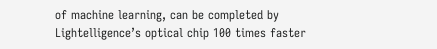of machine learning, can be completed by Lightelligence’s optical chip 100 times faster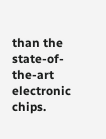than the state-of-the-art electronic chips.